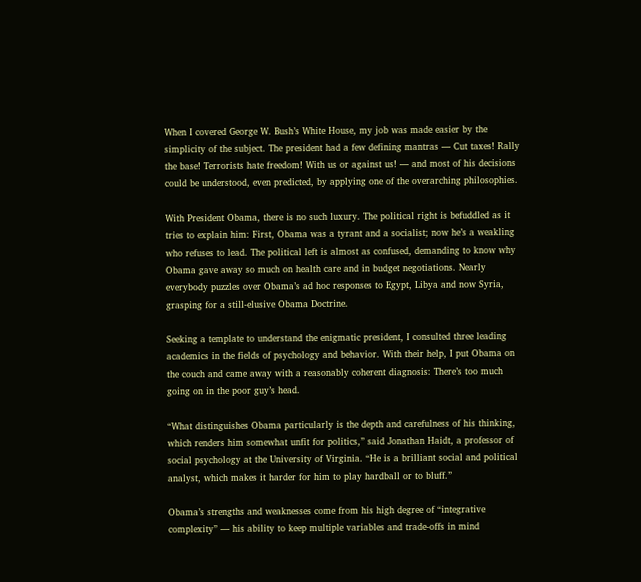When I covered George W. Bush’s White House, my job was made easier by the simplicity of the subject. The president had a few defining mantras — Cut taxes! Rally the base! Terrorists hate freedom! With us or against us! — and most of his decisions could be understood, even predicted, by applying one of the overarching philosophies.

With President Obama, there is no such luxury. The political right is befuddled as it tries to explain him: First, Obama was a tyrant and a socialist; now he’s a weakling who refuses to lead. The political left is almost as confused, demanding to know why Obama gave away so much on health care and in budget negotiations. Nearly everybody puzzles over Obama’s ad hoc responses to Egypt, Libya and now Syria, grasping for a still-elusive Obama Doctrine.

Seeking a template to understand the enigmatic president, I consulted three leading academics in the fields of psychology and behavior. With their help, I put Obama on the couch and came away with a reasonably coherent diagnosis: There’s too much going on in the poor guy’s head.

“What distinguishes Obama particularly is the depth and carefulness of his thinking, which renders him somewhat unfit for politics,” said Jonathan Haidt, a professor of social psychology at the University of Virginia. “He is a brilliant social and political analyst, which makes it harder for him to play hardball or to bluff.”

Obama’s strengths and weaknesses come from his high degree of “integrative complexity” — his ability to keep multiple variables and trade-offs in mind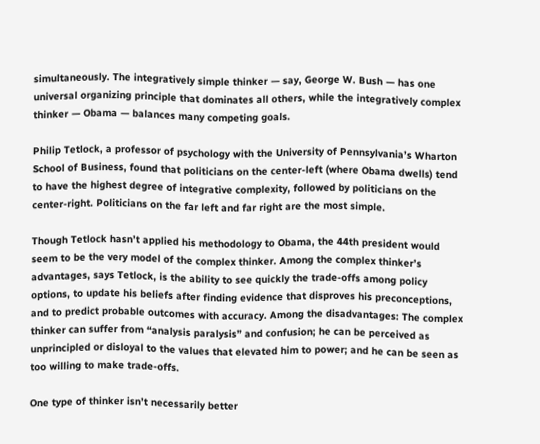simultaneously. The integratively simple thinker — say, George W. Bush — has one universal organizing principle that dominates all others, while the integratively complex thinker — Obama — balances many competing goals.

Philip Tetlock, a professor of psychology with the University of Pennsylvania’s Wharton School of Business, found that politicians on the center-left (where Obama dwells) tend to have the highest degree of integrative complexity, followed by politicians on the center-right. Politicians on the far left and far right are the most simple.

Though Tetlock hasn’t applied his methodology to Obama, the 44th president would seem to be the very model of the complex thinker. Among the complex thinker’s advantages, says Tetlock, is the ability to see quickly the trade-offs among policy options, to update his beliefs after finding evidence that disproves his preconceptions, and to predict probable outcomes with accuracy. Among the disadvantages: The complex thinker can suffer from “analysis paralysis” and confusion; he can be perceived as unprincipled or disloyal to the values that elevated him to power; and he can be seen as too willing to make trade-offs.

One type of thinker isn’t necessarily better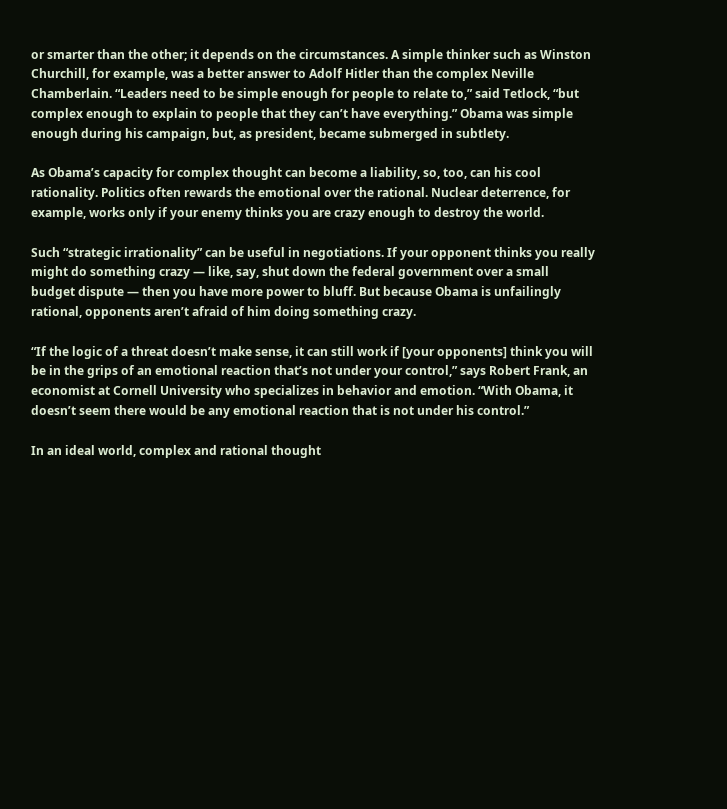or smarter than the other; it depends on the circumstances. A simple thinker such as Winston Churchill, for example, was a better answer to Adolf Hitler than the complex Neville Chamberlain. “Leaders need to be simple enough for people to relate to,” said Tetlock, “but complex enough to explain to people that they can’t have everything.” Obama was simple enough during his campaign, but, as president, became submerged in subtlety.

As Obama’s capacity for complex thought can become a liability, so, too, can his cool rationality. Politics often rewards the emotional over the rational. Nuclear deterrence, for example, works only if your enemy thinks you are crazy enough to destroy the world.

Such “strategic irrationality” can be useful in negotiations. If your opponent thinks you really might do something crazy — like, say, shut down the federal government over a small budget dispute — then you have more power to bluff. But because Obama is unfailingly rational, opponents aren’t afraid of him doing something crazy.

“If the logic of a threat doesn’t make sense, it can still work if [your opponents] think you will be in the grips of an emotional reaction that’s not under your control,” says Robert Frank, an economist at Cornell University who specializes in behavior and emotion. “With Obama, it doesn’t seem there would be any emotional reaction that is not under his control.”

In an ideal world, complex and rational thought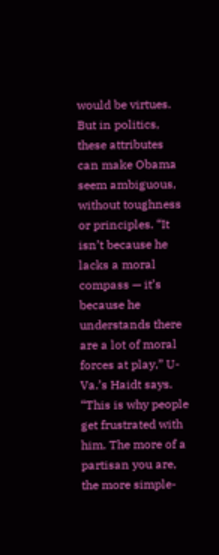would be virtues. But in politics, these attributes can make Obama seem ambiguous, without toughness or principles. “It isn’t because he lacks a moral compass — it’s because he understands there are a lot of moral forces at play,” U-Va.’s Haidt says. “This is why people get frustrated with him. The more of a partisan you are, the more simple-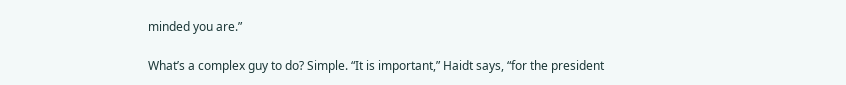minded you are.”

What’s a complex guy to do? Simple. “It is important,” Haidt says, “for the president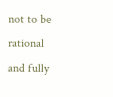not to be rational and fully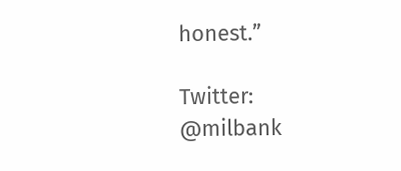honest.”

Twitter: @milbank